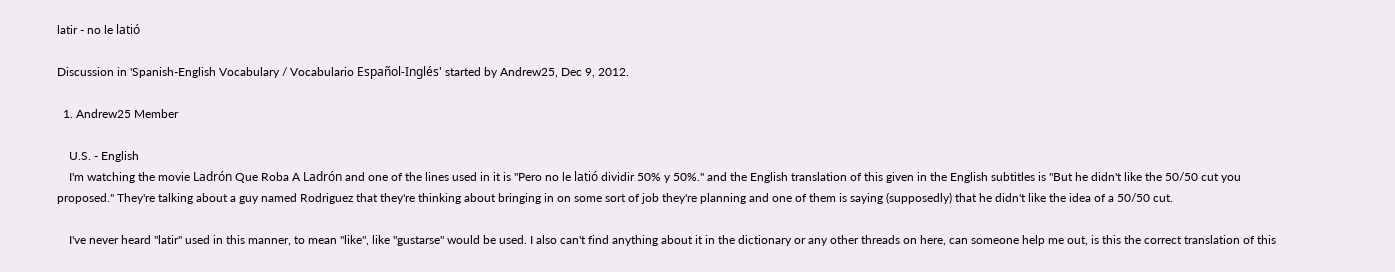latir - no le latió

Discussion in 'Spanish-English Vocabulary / Vocabulario Español-Inglés' started by Andrew25, Dec 9, 2012.

  1. Andrew25 Member

    U.S. - English
    I'm watching the movie Ladrón Que Roba A Ladrón and one of the lines used in it is "Pero no le latió dividir 50% y 50%." and the English translation of this given in the English subtitles is "But he didn't like the 50/50 cut you proposed." They're talking about a guy named Rodriguez that they're thinking about bringing in on some sort of job they're planning and one of them is saying (supposedly) that he didn't like the idea of a 50/50 cut.

    I've never heard "latir" used in this manner, to mean "like", like "gustarse" would be used. I also can't find anything about it in the dictionary or any other threads on here, can someone help me out, is this the correct translation of this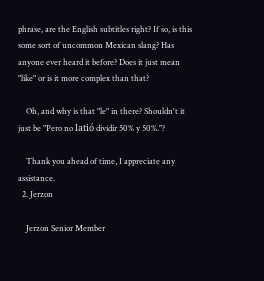phrase, are the English subtitles right? If so, is this some sort of uncommon Mexican slang? Has anyone ever heard it before? Does it just mean "like" or is it more complex than that?

    Oh, and why is that "le" in there? Shouldn't it just be "Pero no latió dividir 50% y 50%."?

    Thank you ahead of time, I appreciate any assistance.
  2. Jerzon

    Jerzon Senior Member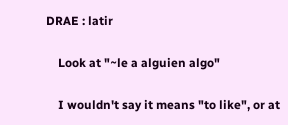DRAE : latir

    Look at "~le a alguien algo"

    I wouldn't say it means "to like", or at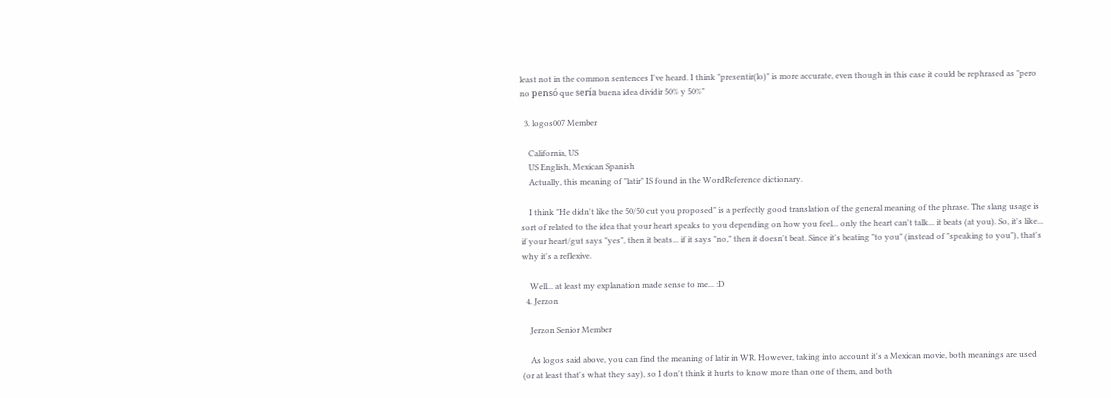least not in the common sentences I've heard. I think "presentir(lo)" is more accurate, even though in this case it could be rephrased as "pero no pensó que sería buena idea dividir 50% y 50%"

  3. logos007 Member

    California, US
    US English, Mexican Spanish
    Actually, this meaning of "latir" IS found in the WordReference dictionary.

    I think "He didn't like the 50/50 cut you proposed" is a perfectly good translation of the general meaning of the phrase. The slang usage is sort of related to the idea that your heart speaks to you depending on how you feel... only the heart can't talk... it beats (at you). So, it's like... if your heart/gut says "yes", then it beats... if it says "no," then it doesn't beat. Since it's beating "to you" (instead of "speaking to you"), that's why it's a reflexive.

    Well... at least my explanation made sense to me... :D
  4. Jerzon

    Jerzon Senior Member

    As logos said above, you can find the meaning of latir in WR. However, taking into account it's a Mexican movie, both meanings are used (or at least that's what they say), so I don't think it hurts to know more than one of them, and both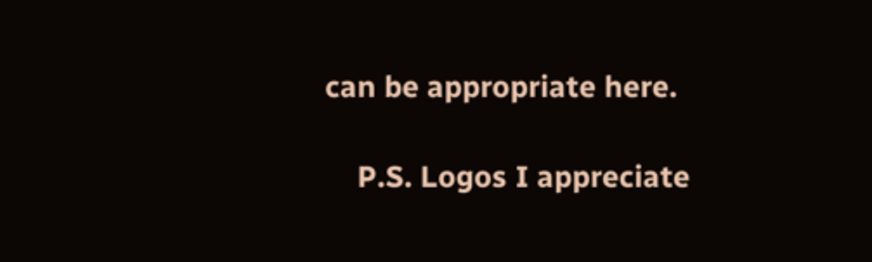can be appropriate here.

    P.S. Logos I appreciate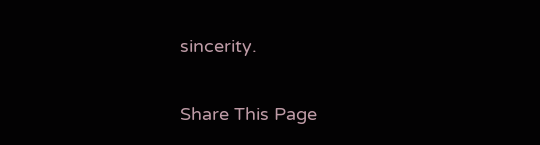sincerity.

Share This Page